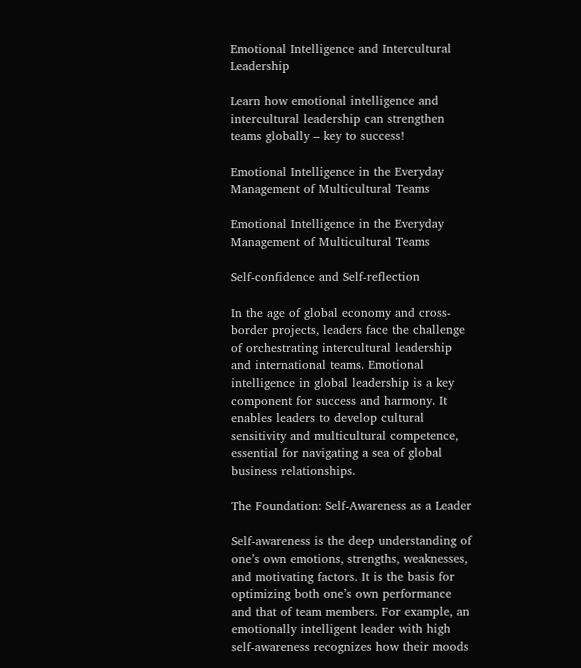Emotional Intelligence and Intercultural Leadership

Learn how emotional intelligence and intercultural leadership can strengthen teams globally – key to success!

Emotional Intelligence in the Everyday Management of Multicultural Teams

Emotional Intelligence in the Everyday Management of Multicultural Teams

Self-confidence and Self-reflection

In the age of global economy and cross-border projects, leaders face the challenge of orchestrating intercultural leadership and international teams. Emotional intelligence in global leadership is a key component for success and harmony. It enables leaders to develop cultural sensitivity and multicultural competence, essential for navigating a sea of global business relationships.

The Foundation: Self-Awareness as a Leader

Self-awareness is the deep understanding of one’s own emotions, strengths, weaknesses, and motivating factors. It is the basis for optimizing both one’s own performance and that of team members. For example, an emotionally intelligent leader with high self-awareness recognizes how their moods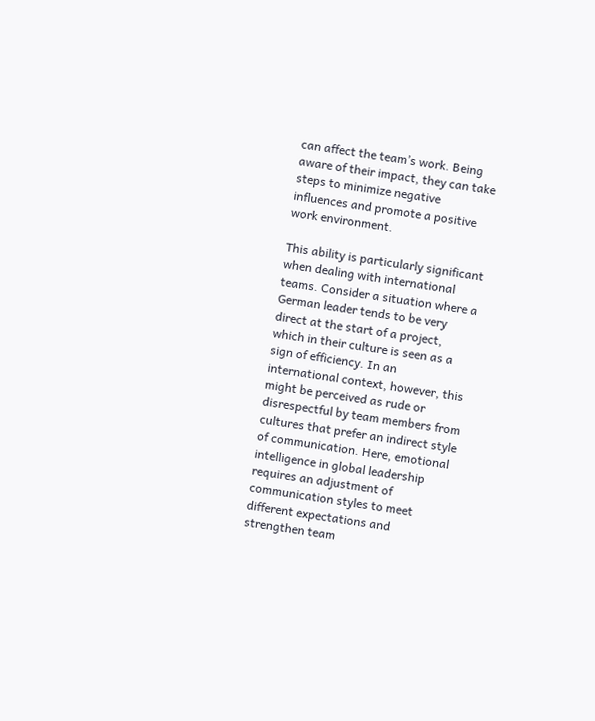can affect the team’s work. Being aware of their impact, they can take steps to minimize negative influences and promote a positive work environment.

This ability is particularly significant when dealing with international teams. Consider a situation where a German leader tends to be very direct at the start of a project, which in their culture is seen as a sign of efficiency. In an international context, however, this might be perceived as rude or disrespectful by team members from cultures that prefer an indirect style of communication. Here, emotional intelligence in global leadership requires an adjustment of communication styles to meet different expectations and strengthen team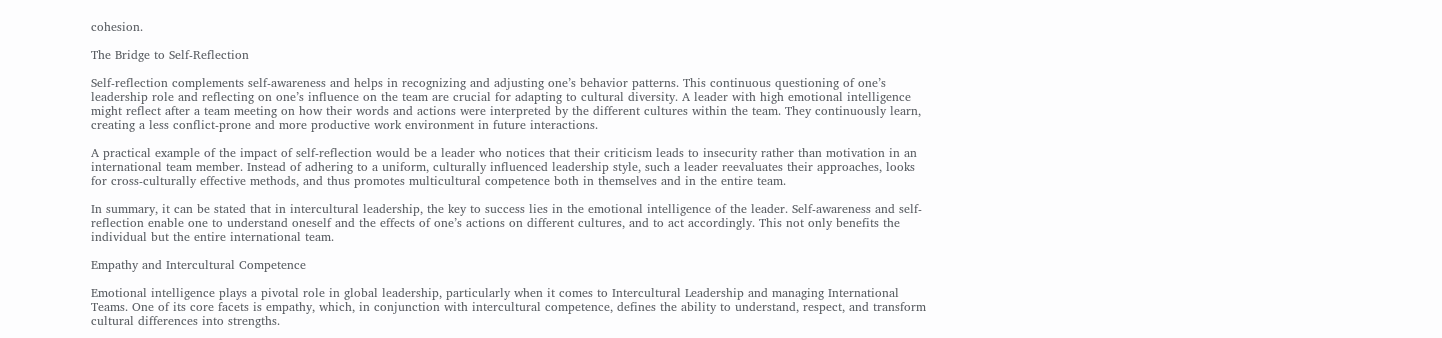cohesion.

The Bridge to Self-Reflection

Self-reflection complements self-awareness and helps in recognizing and adjusting one’s behavior patterns. This continuous questioning of one’s leadership role and reflecting on one’s influence on the team are crucial for adapting to cultural diversity. A leader with high emotional intelligence might reflect after a team meeting on how their words and actions were interpreted by the different cultures within the team. They continuously learn, creating a less conflict-prone and more productive work environment in future interactions.

A practical example of the impact of self-reflection would be a leader who notices that their criticism leads to insecurity rather than motivation in an international team member. Instead of adhering to a uniform, culturally influenced leadership style, such a leader reevaluates their approaches, looks for cross-culturally effective methods, and thus promotes multicultural competence both in themselves and in the entire team.

In summary, it can be stated that in intercultural leadership, the key to success lies in the emotional intelligence of the leader. Self-awareness and self-reflection enable one to understand oneself and the effects of one’s actions on different cultures, and to act accordingly. This not only benefits the individual but the entire international team.

Empathy and Intercultural Competence

Emotional intelligence plays a pivotal role in global leadership, particularly when it comes to Intercultural Leadership and managing International Teams. One of its core facets is empathy, which, in conjunction with intercultural competence, defines the ability to understand, respect, and transform cultural differences into strengths.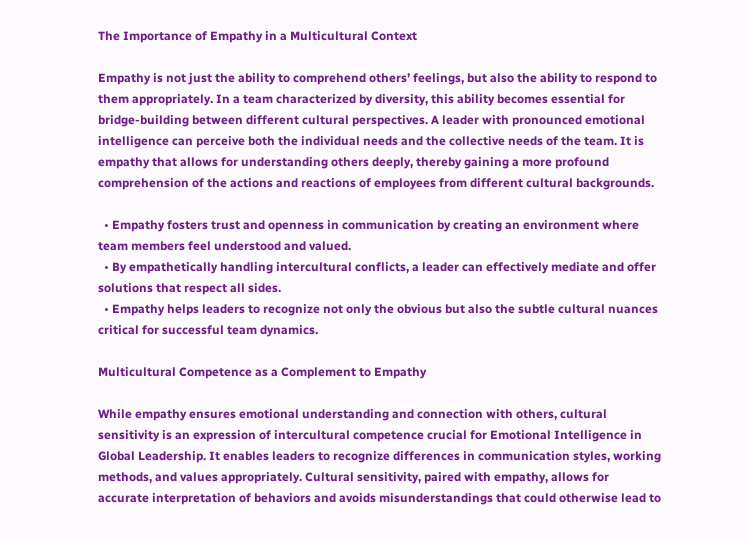The Importance of Empathy in a Multicultural Context

Empathy is not just the ability to comprehend others’ feelings, but also the ability to respond to them appropriately. In a team characterized by diversity, this ability becomes essential for bridge-building between different cultural perspectives. A leader with pronounced emotional intelligence can perceive both the individual needs and the collective needs of the team. It is empathy that allows for understanding others deeply, thereby gaining a more profound comprehension of the actions and reactions of employees from different cultural backgrounds.

  • Empathy fosters trust and openness in communication by creating an environment where team members feel understood and valued.
  • By empathetically handling intercultural conflicts, a leader can effectively mediate and offer solutions that respect all sides.
  • Empathy helps leaders to recognize not only the obvious but also the subtle cultural nuances critical for successful team dynamics.

Multicultural Competence as a Complement to Empathy

While empathy ensures emotional understanding and connection with others, cultural sensitivity is an expression of intercultural competence crucial for Emotional Intelligence in Global Leadership. It enables leaders to recognize differences in communication styles, working methods, and values appropriately. Cultural sensitivity, paired with empathy, allows for accurate interpretation of behaviors and avoids misunderstandings that could otherwise lead to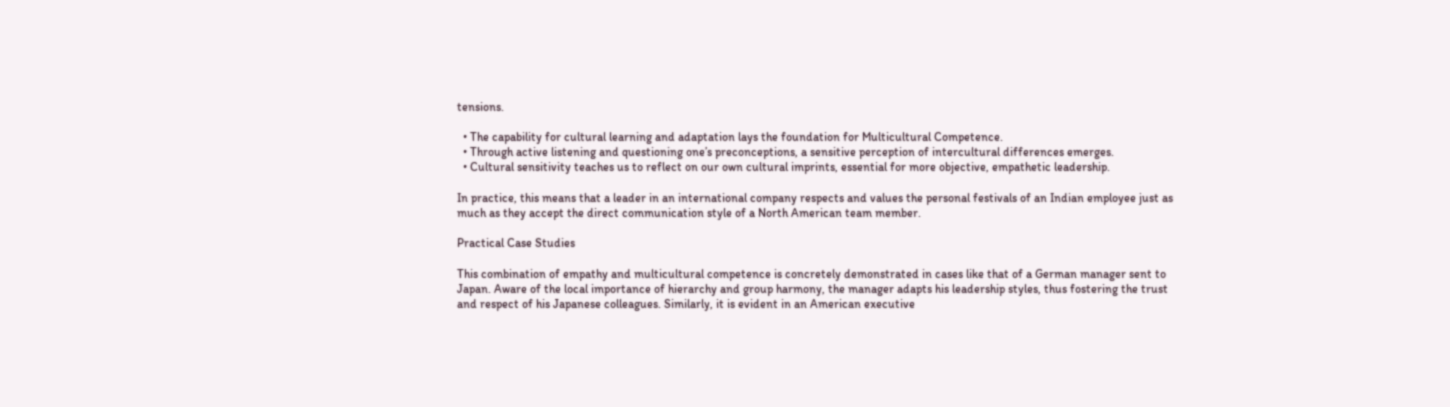tensions.

  • The capability for cultural learning and adaptation lays the foundation for Multicultural Competence.
  • Through active listening and questioning one’s preconceptions, a sensitive perception of intercultural differences emerges.
  • Cultural sensitivity teaches us to reflect on our own cultural imprints, essential for more objective, empathetic leadership.

In practice, this means that a leader in an international company respects and values the personal festivals of an Indian employee just as much as they accept the direct communication style of a North American team member.

Practical Case Studies

This combination of empathy and multicultural competence is concretely demonstrated in cases like that of a German manager sent to Japan. Aware of the local importance of hierarchy and group harmony, the manager adapts his leadership styles, thus fostering the trust and respect of his Japanese colleagues. Similarly, it is evident in an American executive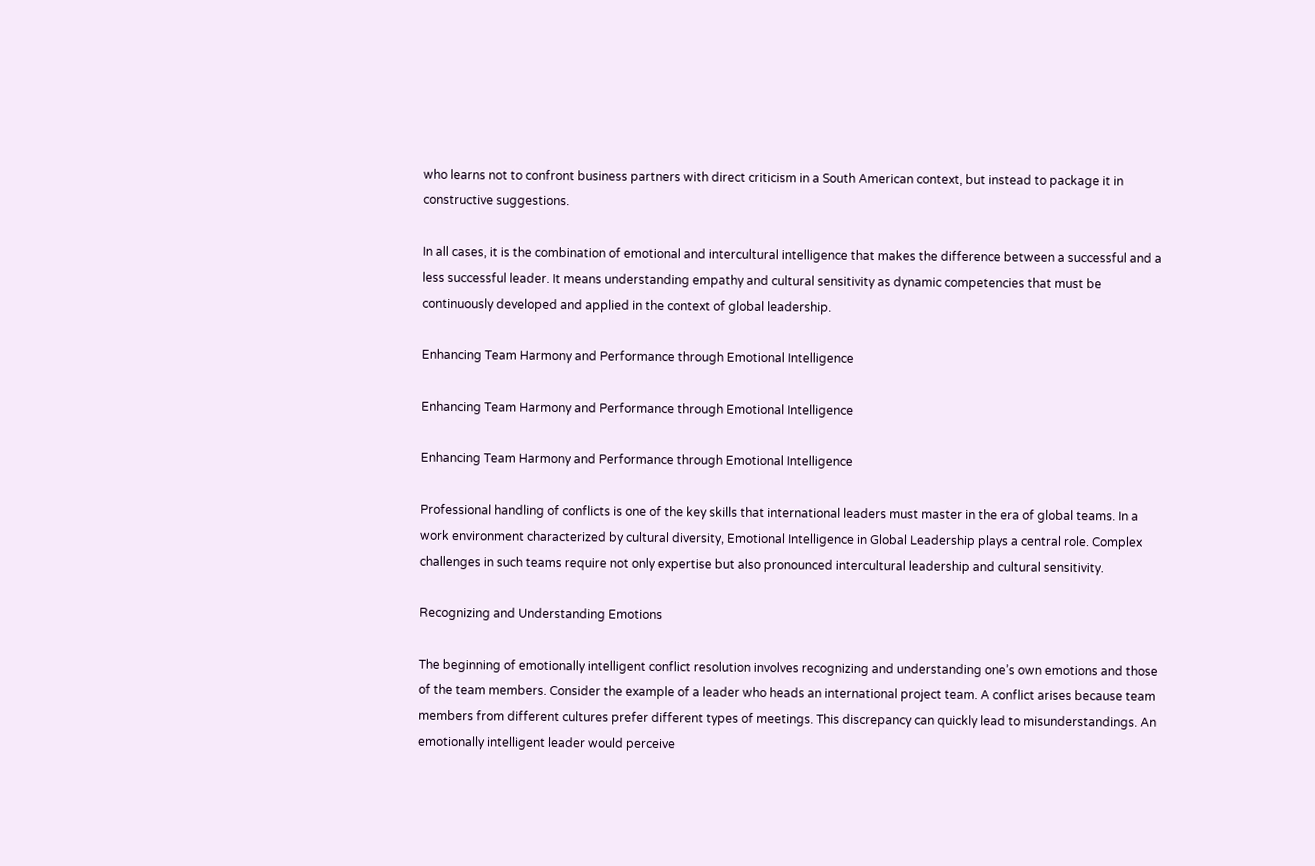who learns not to confront business partners with direct criticism in a South American context, but instead to package it in constructive suggestions.

In all cases, it is the combination of emotional and intercultural intelligence that makes the difference between a successful and a less successful leader. It means understanding empathy and cultural sensitivity as dynamic competencies that must be continuously developed and applied in the context of global leadership.

Enhancing Team Harmony and Performance through Emotional Intelligence

Enhancing Team Harmony and Performance through Emotional Intelligence

Enhancing Team Harmony and Performance through Emotional Intelligence

Professional handling of conflicts is one of the key skills that international leaders must master in the era of global teams. In a work environment characterized by cultural diversity, Emotional Intelligence in Global Leadership plays a central role. Complex challenges in such teams require not only expertise but also pronounced intercultural leadership and cultural sensitivity.

Recognizing and Understanding Emotions

The beginning of emotionally intelligent conflict resolution involves recognizing and understanding one’s own emotions and those of the team members. Consider the example of a leader who heads an international project team. A conflict arises because team members from different cultures prefer different types of meetings. This discrepancy can quickly lead to misunderstandings. An emotionally intelligent leader would perceive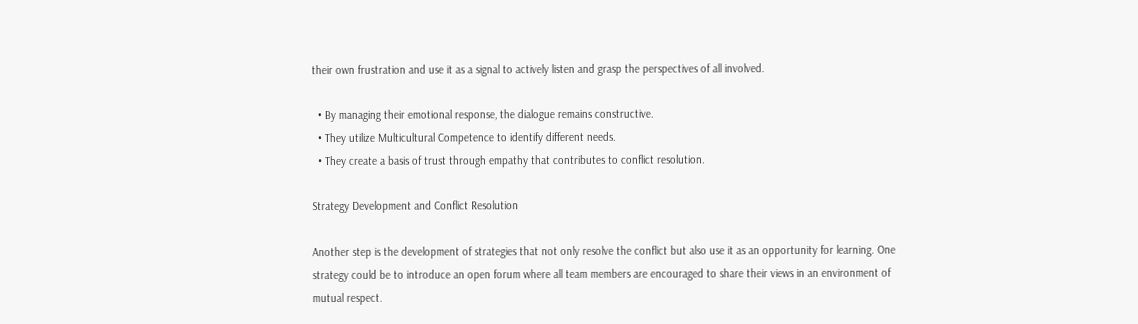their own frustration and use it as a signal to actively listen and grasp the perspectives of all involved.

  • By managing their emotional response, the dialogue remains constructive.
  • They utilize Multicultural Competence to identify different needs.
  • They create a basis of trust through empathy that contributes to conflict resolution.

Strategy Development and Conflict Resolution

Another step is the development of strategies that not only resolve the conflict but also use it as an opportunity for learning. One strategy could be to introduce an open forum where all team members are encouraged to share their views in an environment of mutual respect.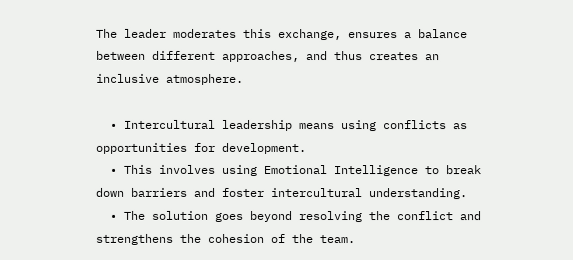The leader moderates this exchange, ensures a balance between different approaches, and thus creates an inclusive atmosphere.

  • Intercultural leadership means using conflicts as opportunities for development.
  • This involves using Emotional Intelligence to break down barriers and foster intercultural understanding.
  • The solution goes beyond resolving the conflict and strengthens the cohesion of the team.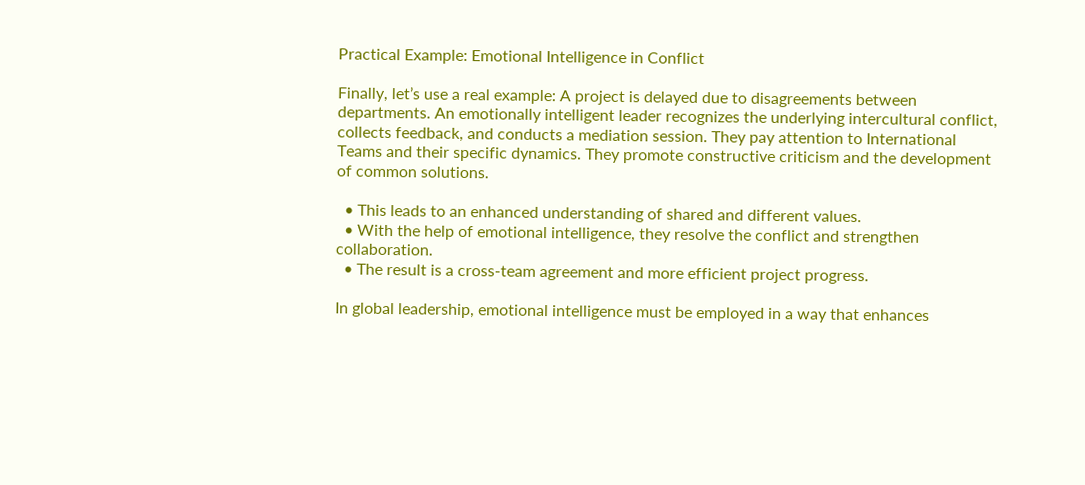Practical Example: Emotional Intelligence in Conflict

Finally, let’s use a real example: A project is delayed due to disagreements between departments. An emotionally intelligent leader recognizes the underlying intercultural conflict, collects feedback, and conducts a mediation session. They pay attention to International Teams and their specific dynamics. They promote constructive criticism and the development of common solutions.

  • This leads to an enhanced understanding of shared and different values.
  • With the help of emotional intelligence, they resolve the conflict and strengthen collaboration.
  • The result is a cross-team agreement and more efficient project progress.

In global leadership, emotional intelligence must be employed in a way that enhances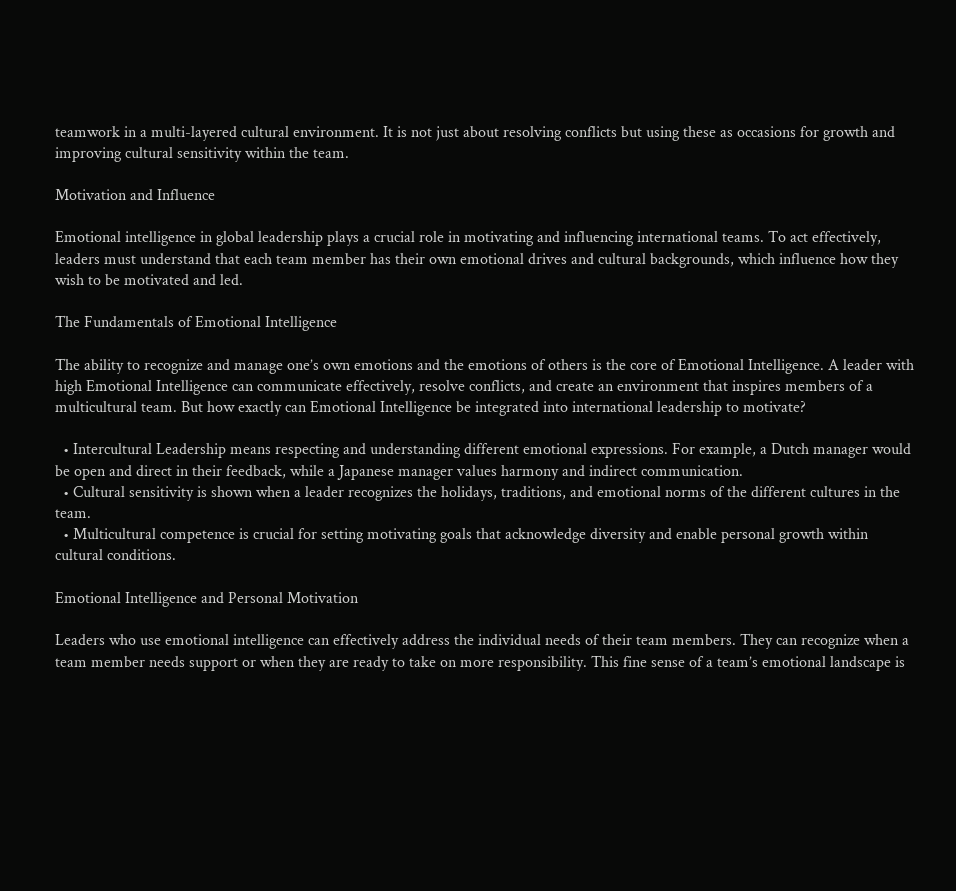teamwork in a multi-layered cultural environment. It is not just about resolving conflicts but using these as occasions for growth and improving cultural sensitivity within the team.

Motivation and Influence

Emotional intelligence in global leadership plays a crucial role in motivating and influencing international teams. To act effectively, leaders must understand that each team member has their own emotional drives and cultural backgrounds, which influence how they wish to be motivated and led.

The Fundamentals of Emotional Intelligence

The ability to recognize and manage one’s own emotions and the emotions of others is the core of Emotional Intelligence. A leader with high Emotional Intelligence can communicate effectively, resolve conflicts, and create an environment that inspires members of a multicultural team. But how exactly can Emotional Intelligence be integrated into international leadership to motivate?

  • Intercultural Leadership means respecting and understanding different emotional expressions. For example, a Dutch manager would be open and direct in their feedback, while a Japanese manager values harmony and indirect communication.
  • Cultural sensitivity is shown when a leader recognizes the holidays, traditions, and emotional norms of the different cultures in the team.
  • Multicultural competence is crucial for setting motivating goals that acknowledge diversity and enable personal growth within cultural conditions.

Emotional Intelligence and Personal Motivation

Leaders who use emotional intelligence can effectively address the individual needs of their team members. They can recognize when a team member needs support or when they are ready to take on more responsibility. This fine sense of a team’s emotional landscape is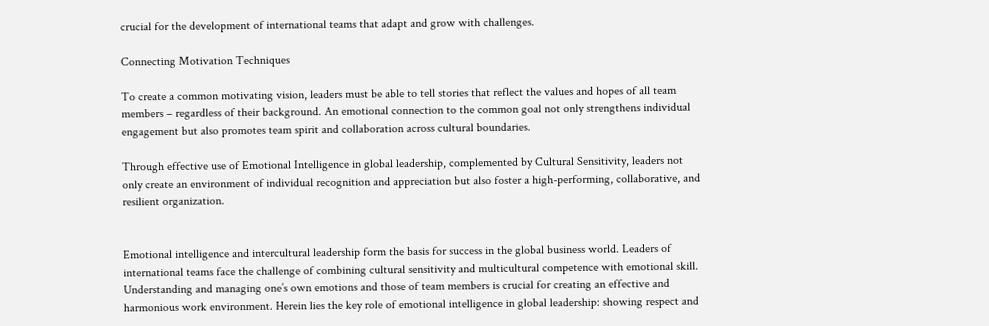crucial for the development of international teams that adapt and grow with challenges.

Connecting Motivation Techniques

To create a common motivating vision, leaders must be able to tell stories that reflect the values and hopes of all team members – regardless of their background. An emotional connection to the common goal not only strengthens individual engagement but also promotes team spirit and collaboration across cultural boundaries.

Through effective use of Emotional Intelligence in global leadership, complemented by Cultural Sensitivity, leaders not only create an environment of individual recognition and appreciation but also foster a high-performing, collaborative, and resilient organization.


Emotional intelligence and intercultural leadership form the basis for success in the global business world. Leaders of international teams face the challenge of combining cultural sensitivity and multicultural competence with emotional skill. Understanding and managing one’s own emotions and those of team members is crucial for creating an effective and harmonious work environment. Herein lies the key role of emotional intelligence in global leadership: showing respect and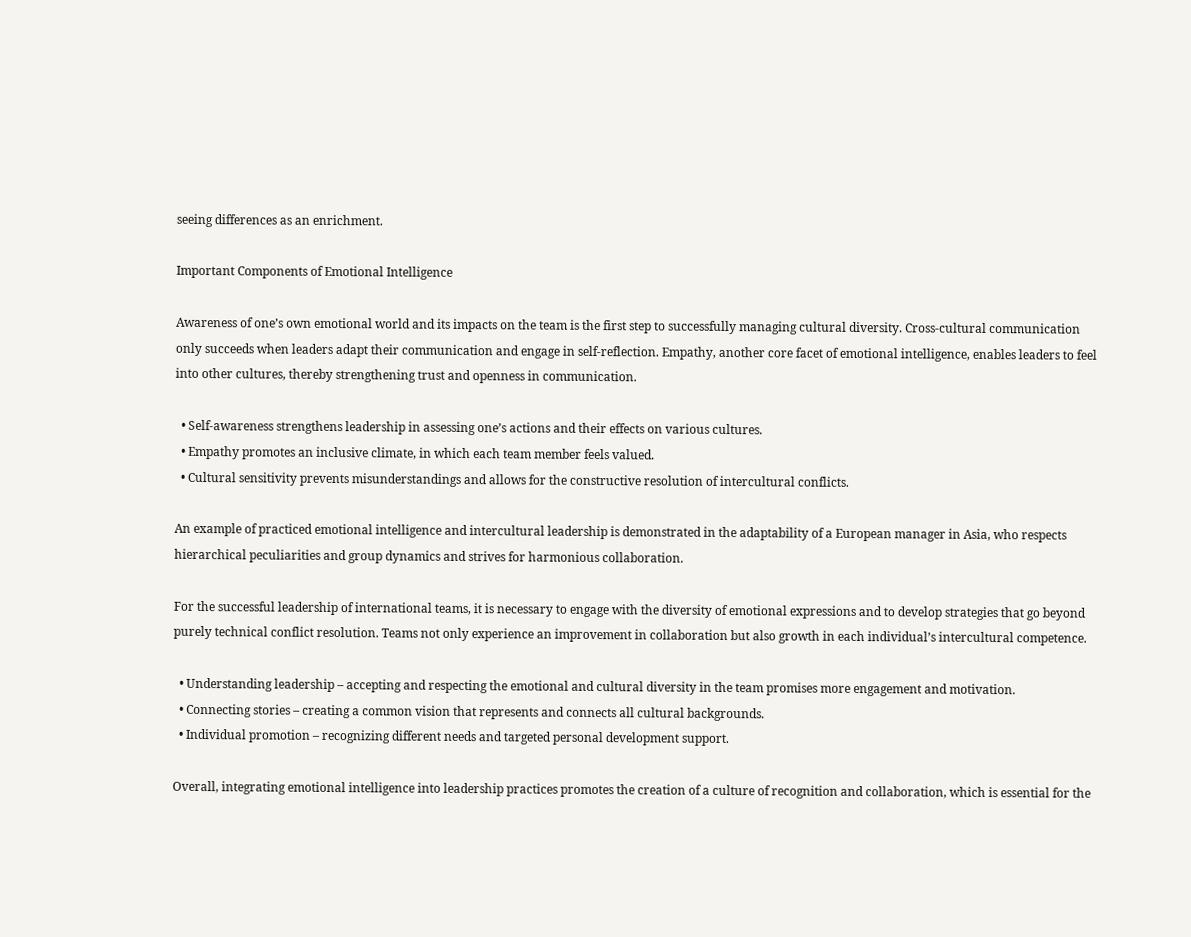seeing differences as an enrichment.

Important Components of Emotional Intelligence

Awareness of one’s own emotional world and its impacts on the team is the first step to successfully managing cultural diversity. Cross-cultural communication only succeeds when leaders adapt their communication and engage in self-reflection. Empathy, another core facet of emotional intelligence, enables leaders to feel into other cultures, thereby strengthening trust and openness in communication.

  • Self-awareness strengthens leadership in assessing one’s actions and their effects on various cultures.
  • Empathy promotes an inclusive climate, in which each team member feels valued.
  • Cultural sensitivity prevents misunderstandings and allows for the constructive resolution of intercultural conflicts.

An example of practiced emotional intelligence and intercultural leadership is demonstrated in the adaptability of a European manager in Asia, who respects hierarchical peculiarities and group dynamics and strives for harmonious collaboration.

For the successful leadership of international teams, it is necessary to engage with the diversity of emotional expressions and to develop strategies that go beyond purely technical conflict resolution. Teams not only experience an improvement in collaboration but also growth in each individual’s intercultural competence.

  • Understanding leadership – accepting and respecting the emotional and cultural diversity in the team promises more engagement and motivation.
  • Connecting stories – creating a common vision that represents and connects all cultural backgrounds.
  • Individual promotion – recognizing different needs and targeted personal development support.

Overall, integrating emotional intelligence into leadership practices promotes the creation of a culture of recognition and collaboration, which is essential for the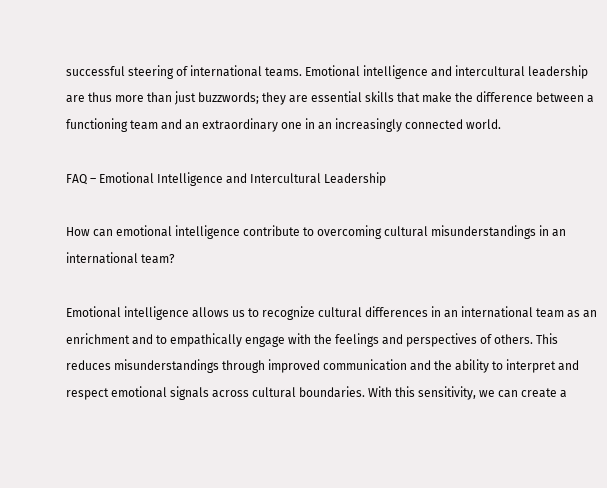successful steering of international teams. Emotional intelligence and intercultural leadership are thus more than just buzzwords; they are essential skills that make the difference between a functioning team and an extraordinary one in an increasingly connected world.

FAQ – Emotional Intelligence and Intercultural Leadership

How can emotional intelligence contribute to overcoming cultural misunderstandings in an international team?

Emotional intelligence allows us to recognize cultural differences in an international team as an enrichment and to empathically engage with the feelings and perspectives of others. This reduces misunderstandings through improved communication and the ability to interpret and respect emotional signals across cultural boundaries. With this sensitivity, we can create a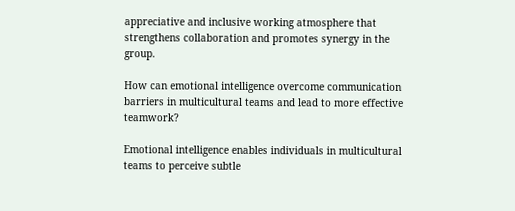appreciative and inclusive working atmosphere that strengthens collaboration and promotes synergy in the group.

How can emotional intelligence overcome communication barriers in multicultural teams and lead to more effective teamwork?

Emotional intelligence enables individuals in multicultural teams to perceive subtle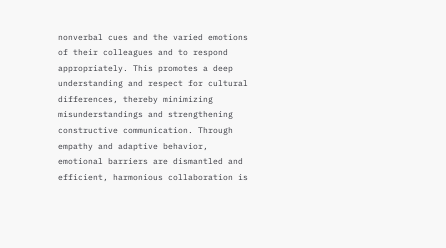nonverbal cues and the varied emotions of their colleagues and to respond appropriately. This promotes a deep understanding and respect for cultural differences, thereby minimizing misunderstandings and strengthening constructive communication. Through empathy and adaptive behavior, emotional barriers are dismantled and efficient, harmonious collaboration is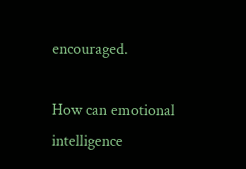encouraged.

How can emotional intelligence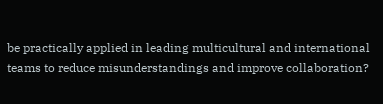be practically applied in leading multicultural and international teams to reduce misunderstandings and improve collaboration?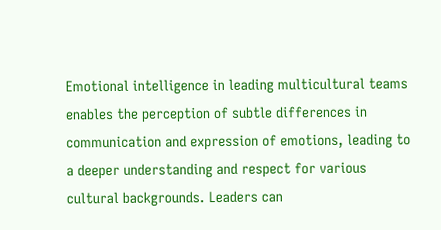Emotional intelligence in leading multicultural teams enables the perception of subtle differences in communication and expression of emotions, leading to a deeper understanding and respect for various cultural backgrounds. Leaders can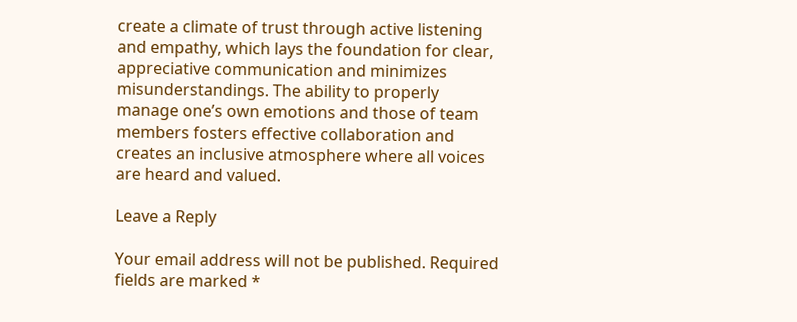create a climate of trust through active listening and empathy, which lays the foundation for clear, appreciative communication and minimizes misunderstandings. The ability to properly manage one’s own emotions and those of team members fosters effective collaboration and creates an inclusive atmosphere where all voices are heard and valued.

Leave a Reply

Your email address will not be published. Required fields are marked *